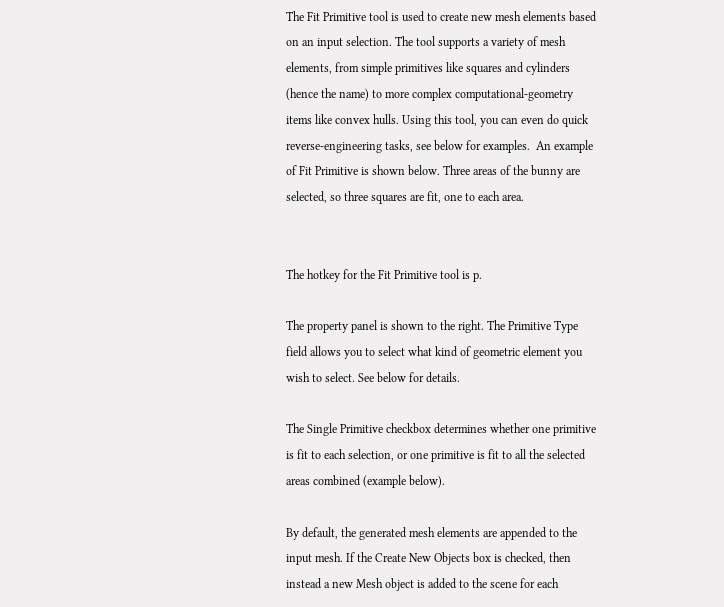The Fit Primitive tool is used to create new mesh elements based on an input selection. The tool supports a variety of mesh elements, from simple primitives like squares and cylinders (hence the name) to more complex computational-geometry items like convex hulls. Using this tool, you can even do quick reverse-engineering tasks, see below for examples.  An example of Fit Primitive is shown below. Three areas of the bunny are selected, so three squares are fit, one to each area.


The hotkey for the Fit Primitive tool is p.

The property panel is shown to the right. The Primitive Type field allows you to select what kind of geometric element you wish to select. See below for details.

The Single Primitive checkbox determines whether one primitive is fit to each selection, or one primitive is fit to all the selected areas combined (example below).

By default, the generated mesh elements are appended to the input mesh. If the Create New Objects box is checked, then instead a new Mesh object is added to the scene for each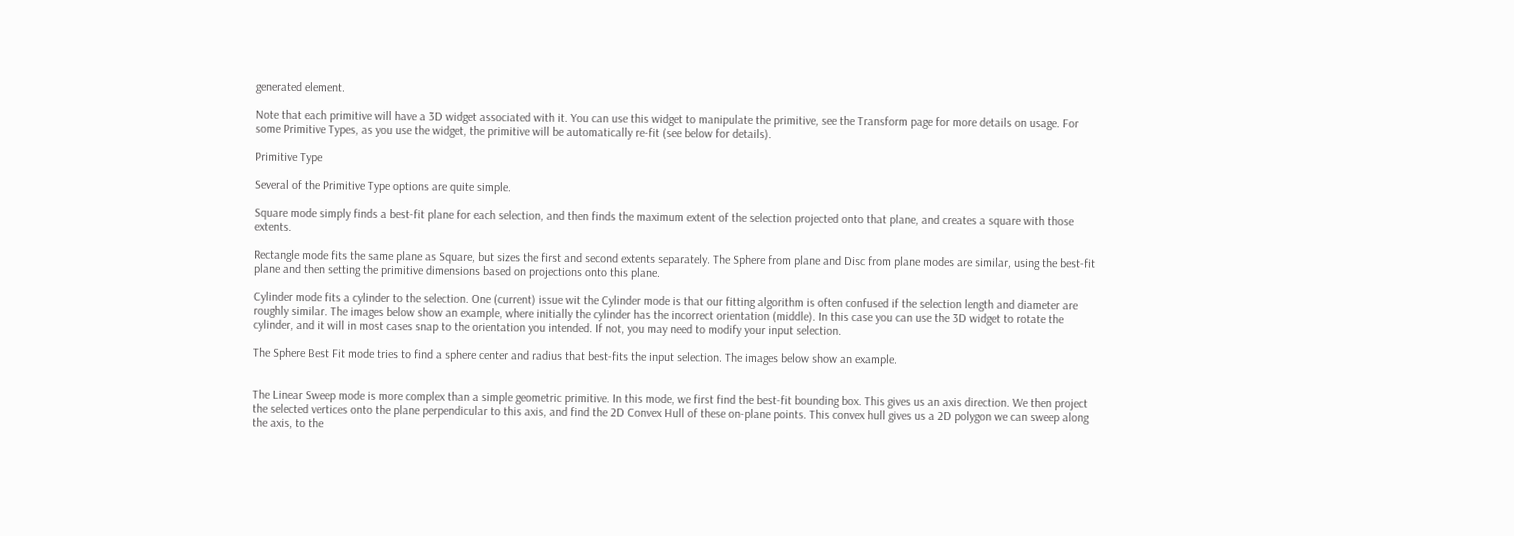generated element.

Note that each primitive will have a 3D widget associated with it. You can use this widget to manipulate the primitive, see the Transform page for more details on usage. For some Primitive Types, as you use the widget, the primitive will be automatically re-fit (see below for details).

Primitive Type

Several of the Primitive Type options are quite simple.

Square mode simply finds a best-fit plane for each selection, and then finds the maximum extent of the selection projected onto that plane, and creates a square with those extents.

Rectangle mode fits the same plane as Square, but sizes the first and second extents separately. The Sphere from plane and Disc from plane modes are similar, using the best-fit plane and then setting the primitive dimensions based on projections onto this plane.

Cylinder mode fits a cylinder to the selection. One (current) issue wit the Cylinder mode is that our fitting algorithm is often confused if the selection length and diameter are roughly similar. The images below show an example, where initially the cylinder has the incorrect orientation (middle). In this case you can use the 3D widget to rotate the cylinder, and it will in most cases snap to the orientation you intended. If not, you may need to modify your input selection.

The Sphere Best Fit mode tries to find a sphere center and radius that best-fits the input selection. The images below show an example.


The Linear Sweep mode is more complex than a simple geometric primitive. In this mode, we first find the best-fit bounding box. This gives us an axis direction. We then project the selected vertices onto the plane perpendicular to this axis, and find the 2D Convex Hull of these on-plane points. This convex hull gives us a 2D polygon we can sweep along the axis, to the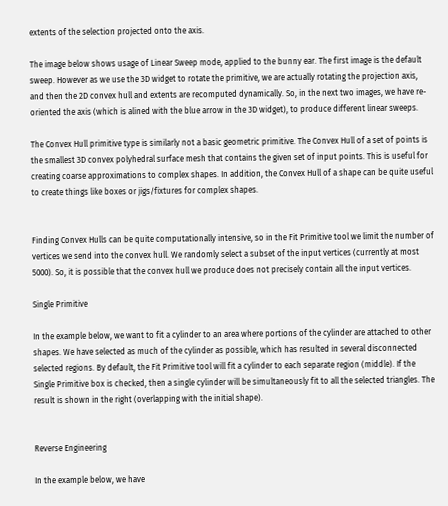extents of the selection projected onto the axis.

The image below shows usage of Linear Sweep mode, applied to the bunny ear. The first image is the default sweep. However as we use the 3D widget to rotate the primitive, we are actually rotating the projection axis, and then the 2D convex hull and extents are recomputed dynamically. So, in the next two images, we have re-oriented the axis (which is alined with the blue arrow in the 3D widget), to produce different linear sweeps.

The Convex Hull primitive type is similarly not a basic geometric primitive. The Convex Hull of a set of points is the smallest 3D convex polyhedral surface mesh that contains the given set of input points. This is useful for creating coarse approximations to complex shapes. In addition, the Convex Hull of a shape can be quite useful to create things like boxes or jigs/fixtures for complex shapes.


Finding Convex Hulls can be quite computationally intensive, so in the Fit Primitive tool we limit the number of vertices we send into the convex hull. We randomly select a subset of the input vertices (currently at most 5000). So, it is possible that the convex hull we produce does not precisely contain all the input vertices.

Single Primitive

In the example below, we want to fit a cylinder to an area where portions of the cylinder are attached to other shapes. We have selected as much of the cylinder as possible, which has resulted in several disconnected selected regions. By default, the Fit Primitive tool will fit a cylinder to each separate region (middle). If the Single Primitive box is checked, then a single cylinder will be simultaneously fit to all the selected triangles. The result is shown in the right (overlapping with the initial shape).


Reverse Engineering

In the example below, we have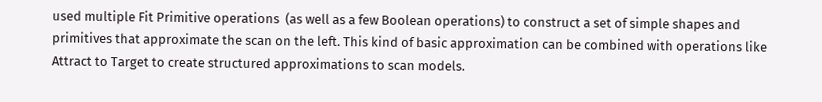used multiple Fit Primitive operations  (as well as a few Boolean operations) to construct a set of simple shapes and primitives that approximate the scan on the left. This kind of basic approximation can be combined with operations like Attract to Target to create structured approximations to scan models.